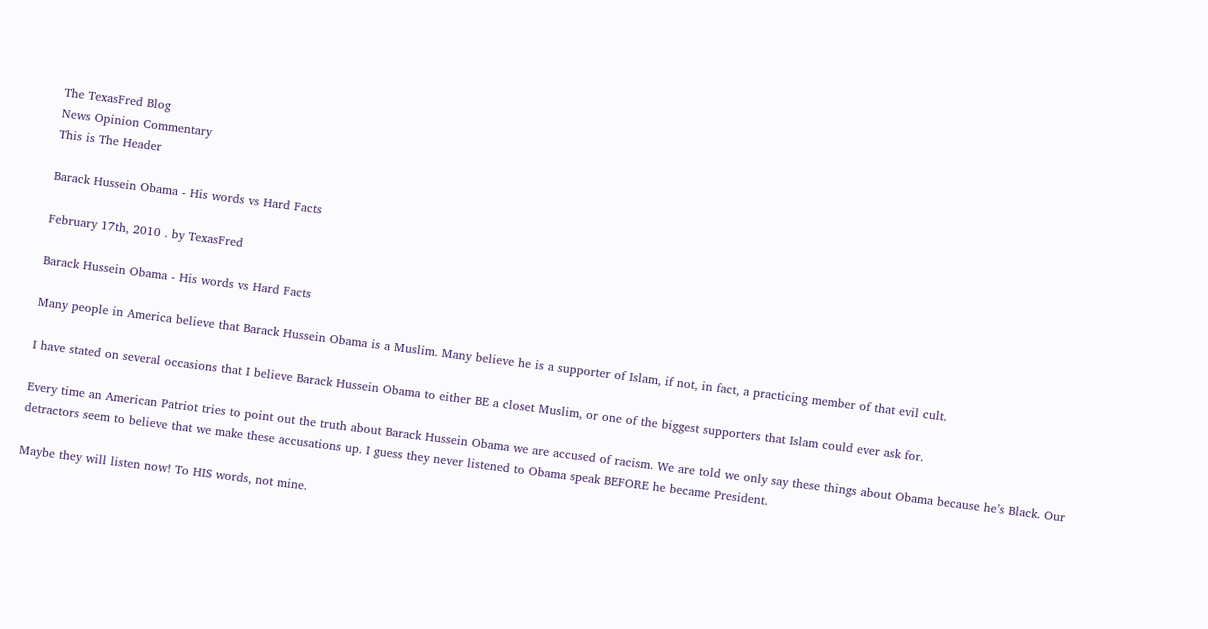The TexasFred Blog
News Opinion Commentary
This is The Header

Barack Hussein Obama - His words vs Hard Facts

February 17th, 2010 . by TexasFred

Barack Hussein Obama - His words vs Hard Facts

Many people in America believe that Barack Hussein Obama is a Muslim. Many believe he is a supporter of Islam, if not, in fact, a practicing member of that evil cult.

I have stated on several occasions that I believe Barack Hussein Obama to either BE a closet Muslim, or one of the biggest supporters that Islam could ever ask for.

Every time an American Patriot tries to point out the truth about Barack Hussein Obama we are accused of racism. We are told we only say these things about Obama because he’s Black. Our detractors seem to believe that we make these accusations up. I guess they never listened to Obama speak BEFORE he became President.

Maybe they will listen now! To HIS words, not mine.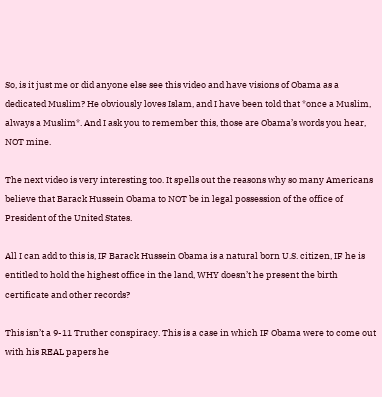So, is it just me or did anyone else see this video and have visions of Obama as a dedicated Muslim? He obviously loves Islam, and I have been told that *once a Muslim, always a Muslim*. And I ask you to remember this, those are Obama’s words you hear, NOT mine.

The next video is very interesting too. It spells out the reasons why so many Americans believe that Barack Hussein Obama to NOT be in legal possession of the office of President of the United States.

All I can add to this is, IF Barack Hussein Obama is a natural born U.S. citizen, IF he is entitled to hold the highest office in the land, WHY doesn’t he present the birth certificate and other records?

This isn’t a 9-11 Truther conspiracy. This is a case in which IF Obama were to come out with his REAL papers he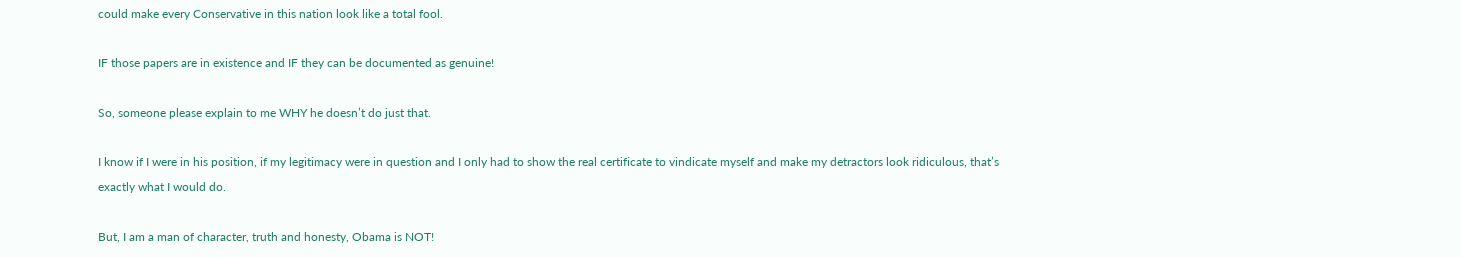could make every Conservative in this nation look like a total fool.

IF those papers are in existence and IF they can be documented as genuine!

So, someone please explain to me WHY he doesn’t do just that.

I know if I were in his position, if my legitimacy were in question and I only had to show the real certificate to vindicate myself and make my detractors look ridiculous, that’s exactly what I would do.

But, I am a man of character, truth and honesty, Obama is NOT!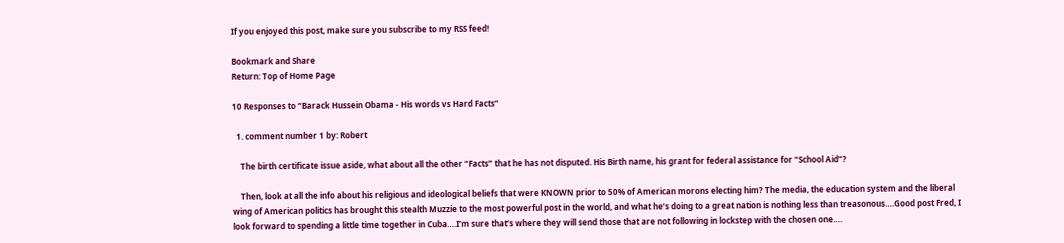If you enjoyed this post, make sure you subscribe to my RSS feed!

Bookmark and Share
Return: Top of Home Page

10 Responses to “Barack Hussein Obama - His words vs Hard Facts”

  1. comment number 1 by: Robert

    The birth certificate issue aside, what about all the other “Facts” that he has not disputed. His Birth name, his grant for federal assistance for “School Aid”?

    Then, look at all the info about his religious and ideological beliefs that were KNOWN prior to 50% of American morons electing him? The media, the education system and the liberal wing of American politics has brought this stealth Muzzie to the most powerful post in the world, and what he’s doing to a great nation is nothing less than treasonous….Good post Fred, I look forward to spending a little time together in Cuba….I’m sure that’s where they will send those that are not following in lockstep with the chosen one….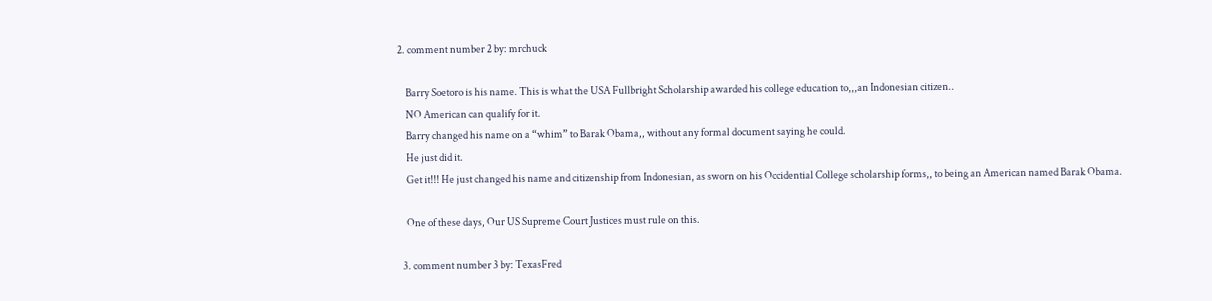2. comment number 2 by: mrchuck

    Barry Soetoro is his name. This is what the USA Fullbright Scholarship awarded his college education to,,,an Indonesian citizen..
    NO American can qualify for it.
    Barry changed his name on a “whim” to Barak Obama,, without any formal document saying he could.
    He just did it.
    Get it!!! He just changed his name and citizenship from Indonesian, as sworn on his Occidential College scholarship forms,, to being an American named Barak Obama.

    One of these days, Our US Supreme Court Justices must rule on this.

  3. comment number 3 by: TexasFred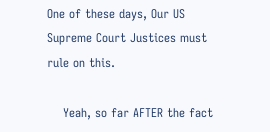One of these days, Our US Supreme Court Justices must rule on this.

    Yeah, so far AFTER the fact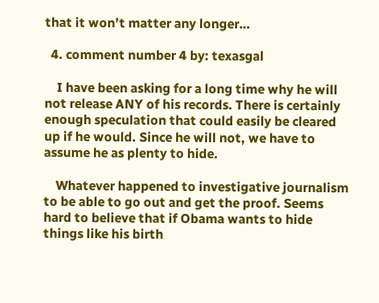that it won’t matter any longer…

  4. comment number 4 by: texasgal

    I have been asking for a long time why he will not release ANY of his records. There is certainly enough speculation that could easily be cleared up if he would. Since he will not, we have to assume he as plenty to hide.

    Whatever happened to investigative journalism to be able to go out and get the proof. Seems hard to believe that if Obama wants to hide things like his birth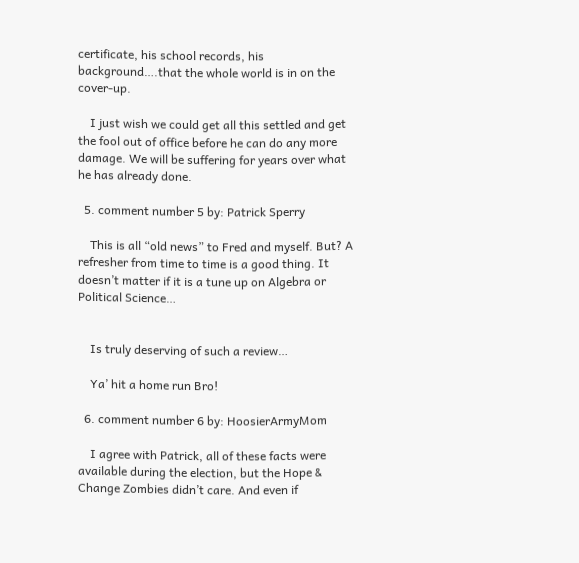certificate, his school records, his background….that the whole world is in on the cover-up.

    I just wish we could get all this settled and get the fool out of office before he can do any more damage. We will be suffering for years over what he has already done.

  5. comment number 5 by: Patrick Sperry

    This is all “old news” to Fred and myself. But? A refresher from time to time is a good thing. It doesn’t matter if it is a tune up on Algebra or Political Science…


    Is truly deserving of such a review…

    Ya’ hit a home run Bro!

  6. comment number 6 by: HoosierArmyMom

    I agree with Patrick, all of these facts were available during the election, but the Hope & Change Zombies didn’t care. And even if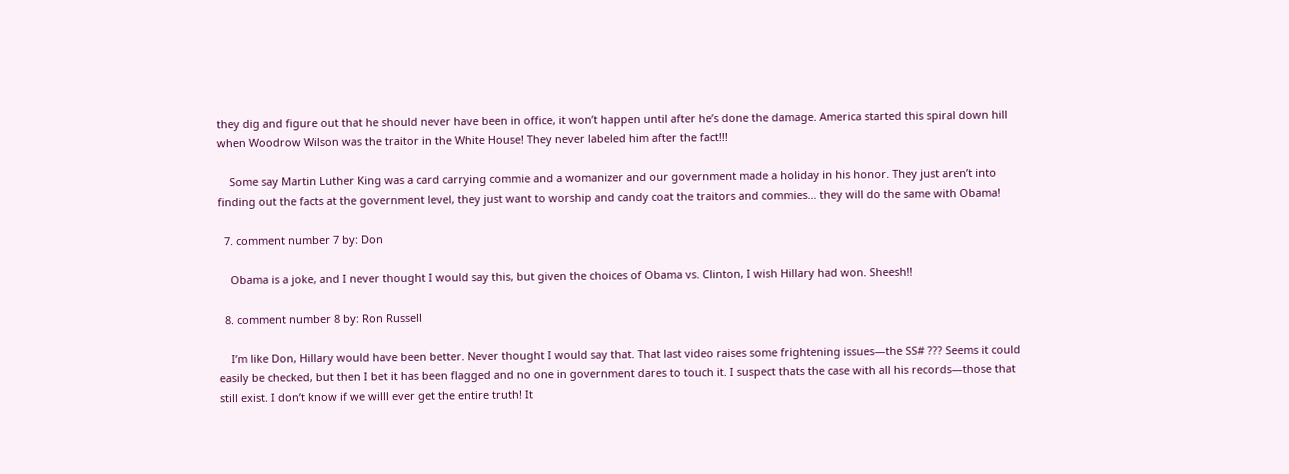they dig and figure out that he should never have been in office, it won’t happen until after he’s done the damage. America started this spiral down hill when Woodrow Wilson was the traitor in the White House! They never labeled him after the fact!!!

    Some say Martin Luther King was a card carrying commie and a womanizer and our government made a holiday in his honor. They just aren’t into finding out the facts at the government level, they just want to worship and candy coat the traitors and commies… they will do the same with Obama!

  7. comment number 7 by: Don

    Obama is a joke, and I never thought I would say this, but given the choices of Obama vs. Clinton, I wish Hillary had won. Sheesh!!

  8. comment number 8 by: Ron Russell

    I’m like Don, Hillary would have been better. Never thought I would say that. That last video raises some frightening issues—the SS# ??? Seems it could easily be checked, but then I bet it has been flagged and no one in government dares to touch it. I suspect thats the case with all his records—those that still exist. I don’t know if we willl ever get the entire truth! It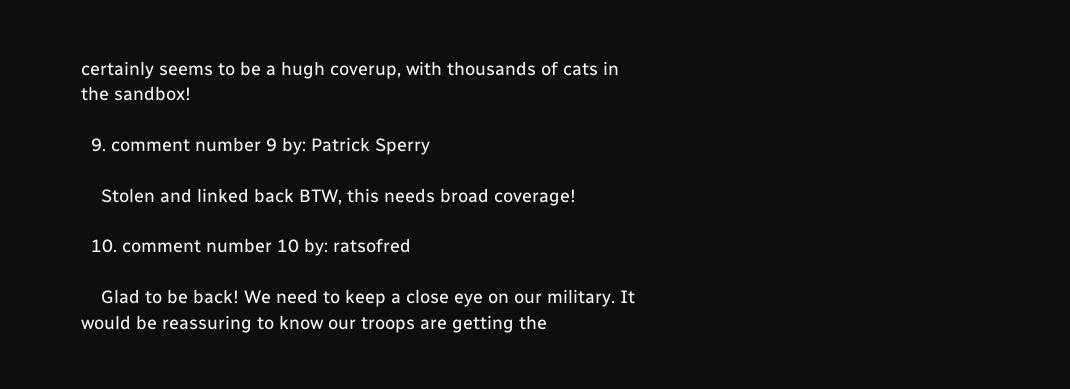certainly seems to be a hugh coverup, with thousands of cats in the sandbox!

  9. comment number 9 by: Patrick Sperry

    Stolen and linked back BTW, this needs broad coverage!

  10. comment number 10 by: ratsofred

    Glad to be back! We need to keep a close eye on our military. It would be reassuring to know our troops are getting the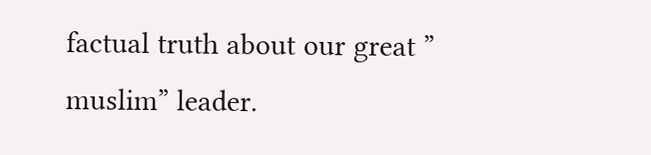factual truth about our great ” muslim” leader.